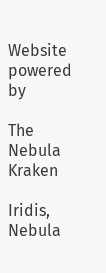Website powered by

The Nebula Kraken

Iridis, Nebula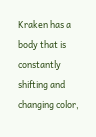Kraken has a body that is constantly shifting and changing color,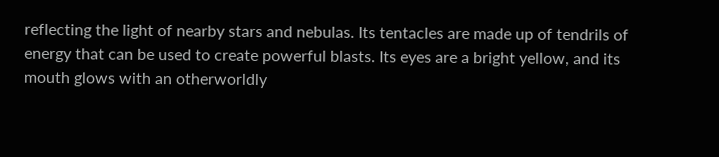reflecting the light of nearby stars and nebulas. Its tentacles are made up of tendrils of energy that can be used to create powerful blasts. Its eyes are a bright yellow, and its mouth glows with an otherworldly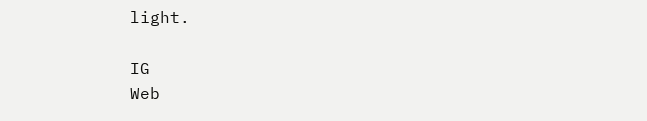light.

IG
Web